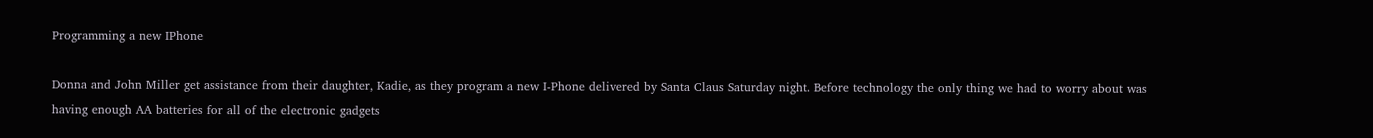Programming a new IPhone

Donna and John Miller get assistance from their daughter, Kadie, as they program a new I-Phone delivered by Santa Claus Saturday night. Before technology the only thing we had to worry about was having enough AA batteries for all of the electronic gadgets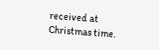received at Christmas time.